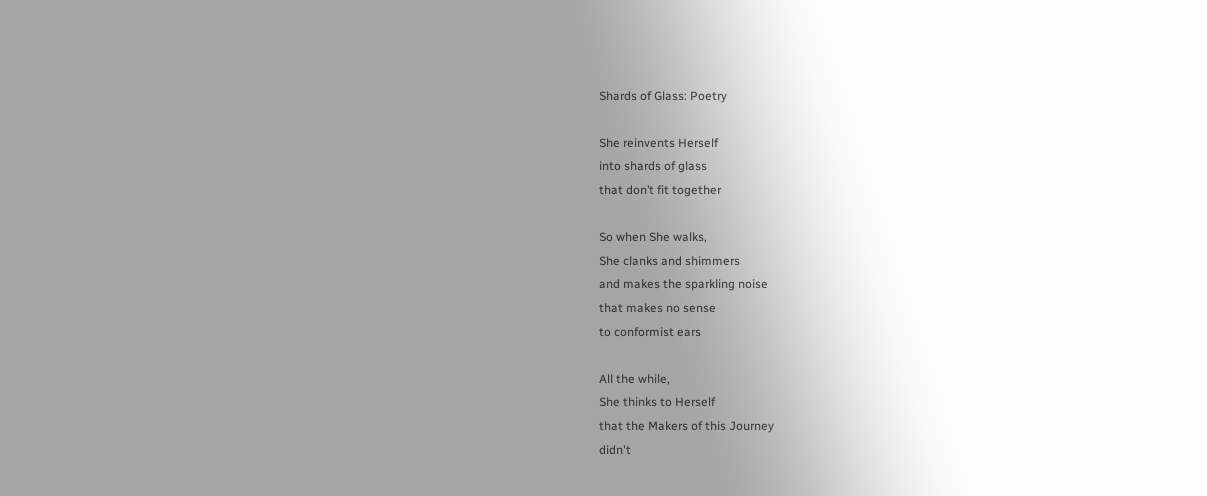Shards of Glass: Poetry

She reinvents Herself
into shards of glass
that don’t fit together

So when She walks,
She clanks and shimmers
and makes the sparkling noise
that makes no sense
to conformist ears

All the while,
She thinks to Herself
that the Makers of this Journey
didn't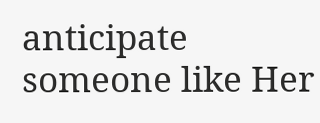anticipate someone like Her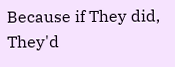Because if They did,
They'd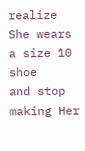realize She wears a size 10 shoe
and stop making Her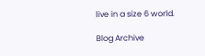live in a size 6 world.

Blog Archive